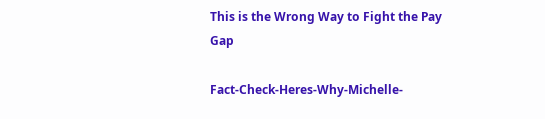This is the Wrong Way to Fight the Pay Gap

Fact-Check-Heres-Why-Michelle-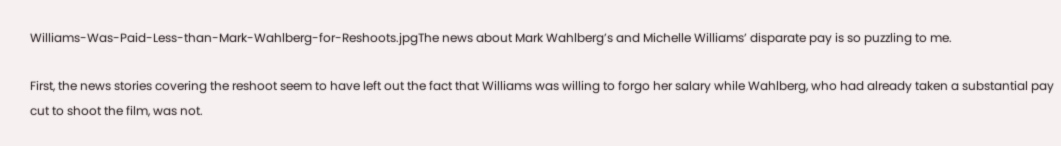Williams-Was-Paid-Less-than-Mark-Wahlberg-for-Reshoots.jpgThe news about Mark Wahlberg’s and Michelle Williams’ disparate pay is so puzzling to me.

First, the news stories covering the reshoot seem to have left out the fact that Williams was willing to forgo her salary while Wahlberg, who had already taken a substantial pay cut to shoot the film, was not.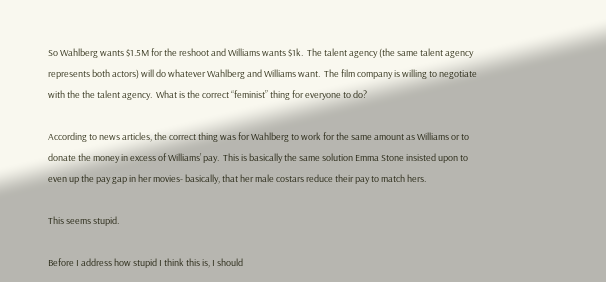So Wahlberg wants $1.5M for the reshoot and Williams wants $1k.  The talent agency (the same talent agency represents both actors) will do whatever Wahlberg and Williams want.  The film company is willing to negotiate with the the talent agency.  What is the correct “feminist” thing for everyone to do?

According to news articles, the correct thing was for Wahlberg to work for the same amount as Williams or to donate the money in excess of Williams’ pay.  This is basically the same solution Emma Stone insisted upon to even up the pay gap in her movies- basically, that her male costars reduce their pay to match hers.

This seems stupid.

Before I address how stupid I think this is, I should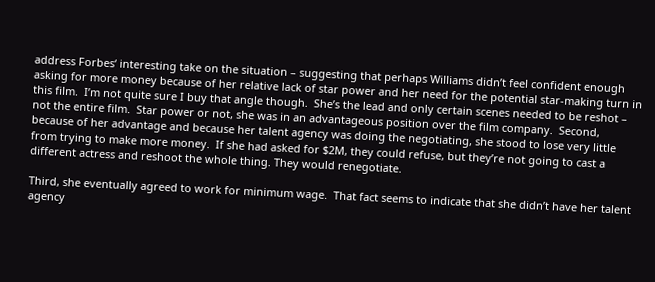address Forbes‘ interesting take on the situation – suggesting that perhaps Williams didn’t feel confident enough asking for more money because of her relative lack of star power and her need for the potential star-making turn in this film.  I’m not quite sure I buy that angle though.  She’s the lead and only certain scenes needed to be reshot – not the entire film.  Star power or not, she was in an advantageous position over the film company.  Second, because of her advantage and because her talent agency was doing the negotiating, she stood to lose very little from trying to make more money.  If she had asked for $2M, they could refuse, but they’re not going to cast a different actress and reshoot the whole thing. They would renegotiate.

Third, she eventually agreed to work for minimum wage.  That fact seems to indicate that she didn’t have her talent agency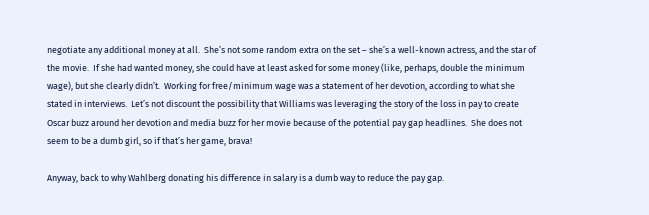negotiate any additional money at all.  She’s not some random extra on the set – she’s a well-known actress, and the star of the movie.  If she had wanted money, she could have at least asked for some money (like, perhaps, double the minimum wage), but she clearly didn’t.  Working for free/minimum wage was a statement of her devotion, according to what she stated in interviews.  Let’s not discount the possibility that Williams was leveraging the story of the loss in pay to create Oscar buzz around her devotion and media buzz for her movie because of the potential pay gap headlines.  She does not seem to be a dumb girl, so if that’s her game, brava!

Anyway, back to why Wahlberg donating his difference in salary is a dumb way to reduce the pay gap.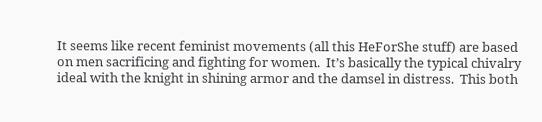It seems like recent feminist movements (all this HeForShe stuff) are based on men sacrificing and fighting for women.  It’s basically the typical chivalry ideal with the knight in shining armor and the damsel in distress.  This both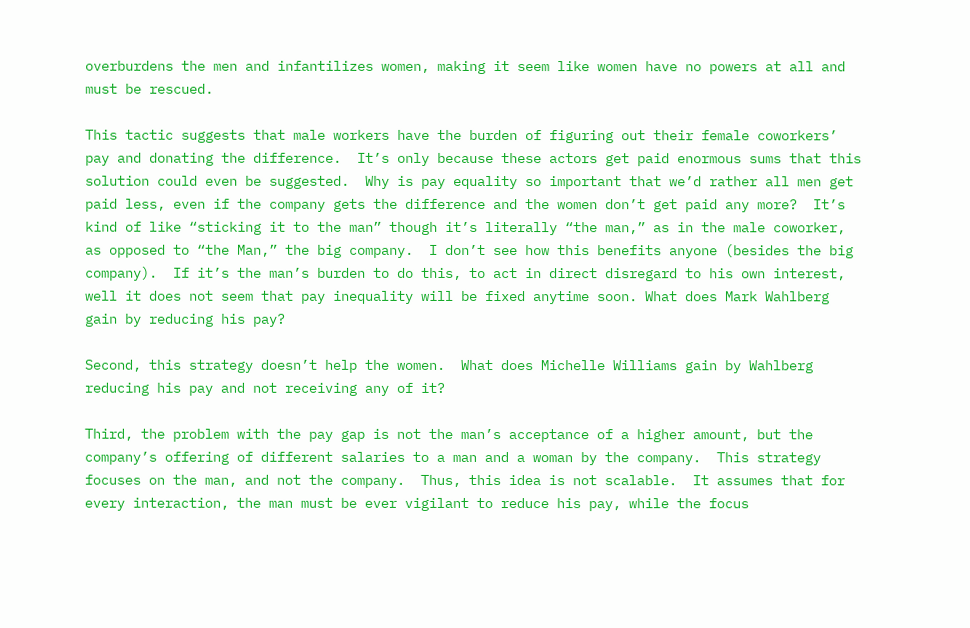overburdens the men and infantilizes women, making it seem like women have no powers at all and must be rescued.

This tactic suggests that male workers have the burden of figuring out their female coworkers’ pay and donating the difference.  It’s only because these actors get paid enormous sums that this solution could even be suggested.  Why is pay equality so important that we’d rather all men get paid less, even if the company gets the difference and the women don’t get paid any more?  It’s kind of like “sticking it to the man” though it’s literally “the man,” as in the male coworker, as opposed to “the Man,” the big company.  I don’t see how this benefits anyone (besides the big company).  If it’s the man’s burden to do this, to act in direct disregard to his own interest, well it does not seem that pay inequality will be fixed anytime soon. What does Mark Wahlberg gain by reducing his pay?

Second, this strategy doesn’t help the women.  What does Michelle Williams gain by Wahlberg reducing his pay and not receiving any of it?

Third, the problem with the pay gap is not the man’s acceptance of a higher amount, but the company’s offering of different salaries to a man and a woman by the company.  This strategy focuses on the man, and not the company.  Thus, this idea is not scalable.  It assumes that for every interaction, the man must be ever vigilant to reduce his pay, while the focus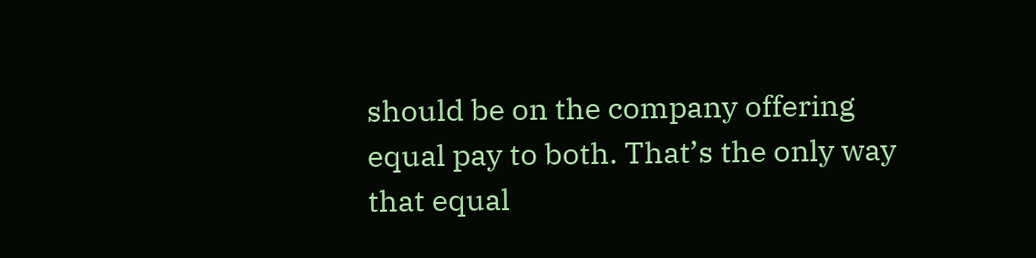should be on the company offering equal pay to both. That’s the only way that equal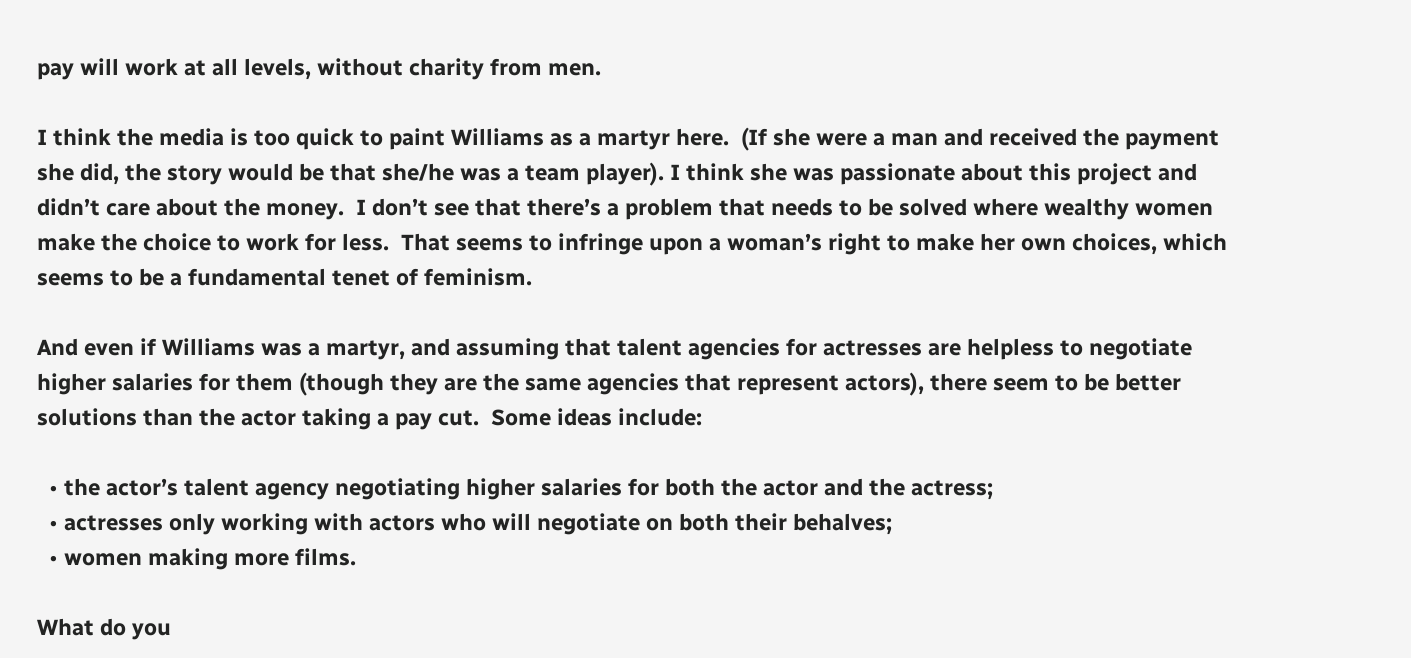pay will work at all levels, without charity from men.

I think the media is too quick to paint Williams as a martyr here.  (If she were a man and received the payment she did, the story would be that she/he was a team player). I think she was passionate about this project and didn’t care about the money.  I don’t see that there’s a problem that needs to be solved where wealthy women make the choice to work for less.  That seems to infringe upon a woman’s right to make her own choices, which seems to be a fundamental tenet of feminism.

And even if Williams was a martyr, and assuming that talent agencies for actresses are helpless to negotiate higher salaries for them (though they are the same agencies that represent actors), there seem to be better solutions than the actor taking a pay cut.  Some ideas include:

  • the actor’s talent agency negotiating higher salaries for both the actor and the actress;
  • actresses only working with actors who will negotiate on both their behalves;
  • women making more films.

What do you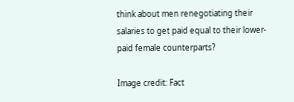think about men renegotiating their salaries to get paid equal to their lower-paid female counterparts?

Image credit: Fact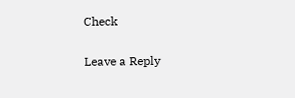Check

Leave a Reply